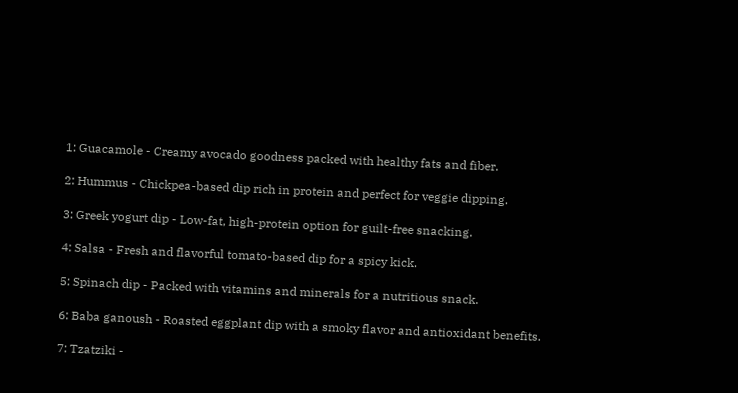1: Guacamole - Creamy avocado goodness packed with healthy fats and fiber.

2: Hummus - Chickpea-based dip rich in protein and perfect for veggie dipping.

3: Greek yogurt dip - Low-fat, high-protein option for guilt-free snacking.

4: Salsa - Fresh and flavorful tomato-based dip for a spicy kick.

5: Spinach dip - Packed with vitamins and minerals for a nutritious snack.

6: Baba ganoush - Roasted eggplant dip with a smoky flavor and antioxidant benefits.

7: Tzatziki -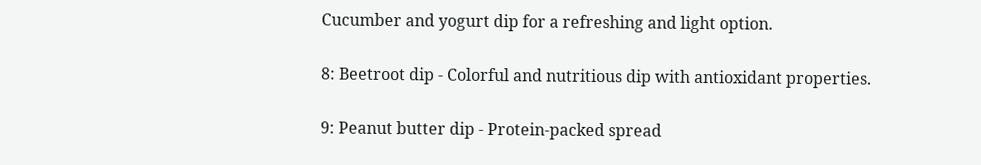Cucumber and yogurt dip for a refreshing and light option.

8: Beetroot dip - Colorful and nutritious dip with antioxidant properties.

9: Peanut butter dip - Protein-packed spread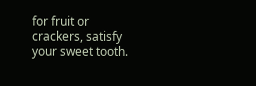for fruit or crackers, satisfy your sweet tooth.